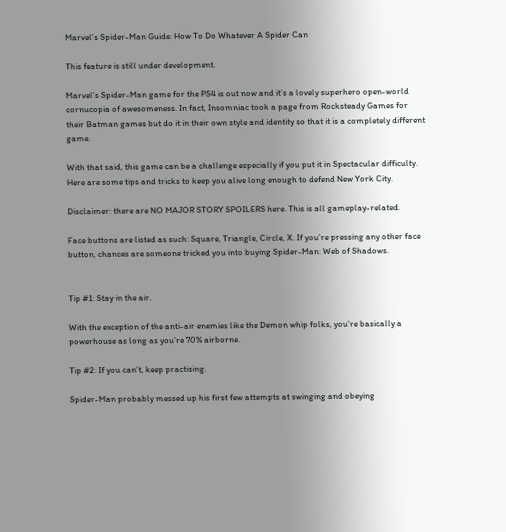Marvel’s Spider-Man Guide: How To Do Whatever A Spider Can

This feature is still under development.

Marvel’s Spider-Man game for the PS4 is out now and it’s a lovely superhero open-world cornucopia of awesomeness. In fact, Insomniac took a page from Rocksteady Games for their Batman games but do it in their own style and identity so that it is a completely different game.

With that said, this game can be a challenge especially if you put it in Spectacular difficulty. Here are some tips and tricks to keep you alive long enough to defend New York City.

Disclaimer: there are NO MAJOR STORY SPOILERS here. This is all gameplay-related.

Face buttons are listed as such: Square, Triangle, Circle, X. If you’re pressing any other face button, chances are someone tricked you into buying Spider-Man: Web of Shadows.


Tip #1: Stay in the air.

With the exception of the anti-air enemies like the Demon whip folks, you’re basically a powerhouse as long as you’re 70% airborne.

Tip #2: If you can’t, keep practising.

Spider-Man probably messed up his first few attempts at swinging and obeying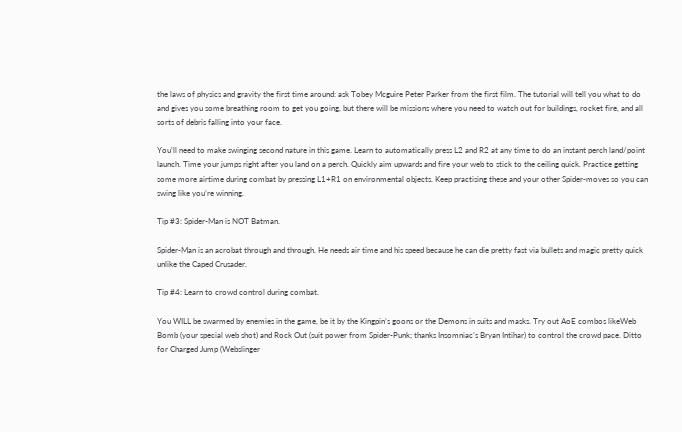the laws of physics and gravity the first time around: ask Tobey Mcguire Peter Parker from the first film. The tutorial will tell you what to do and gives you some breathing room to get you going, but there will be missions where you need to watch out for buildings, rocket fire, and all sorts of debris falling into your face.

You’ll need to make swinging second nature in this game. Learn to automatically press L2 and R2 at any time to do an instant perch land/point launch. Time your jumps right after you land on a perch. Quickly aim upwards and fire your web to stick to the ceiling quick. Practice getting some more airtime during combat by pressing L1+R1 on environmental objects. Keep practising these and your other Spider-moves so you can swing like you’re winning.

Tip #3: Spider-Man is NOT Batman.

Spider-Man is an acrobat through and through. He needs air time and his speed because he can die pretty fast via bullets and magic pretty quick unlike the Caped Crusader.

Tip #4: Learn to crowd control during combat.

You WILL be swarmed by enemies in the game, be it by the Kingpin’s goons or the Demons in suits and masks. Try out AoE combos likeWeb Bomb (your special web shot) and Rock Out (suit power from Spider-Punk; thanks Insomniac’s Bryan Intihar) to control the crowd pace. Ditto for Charged Jump (Webslinger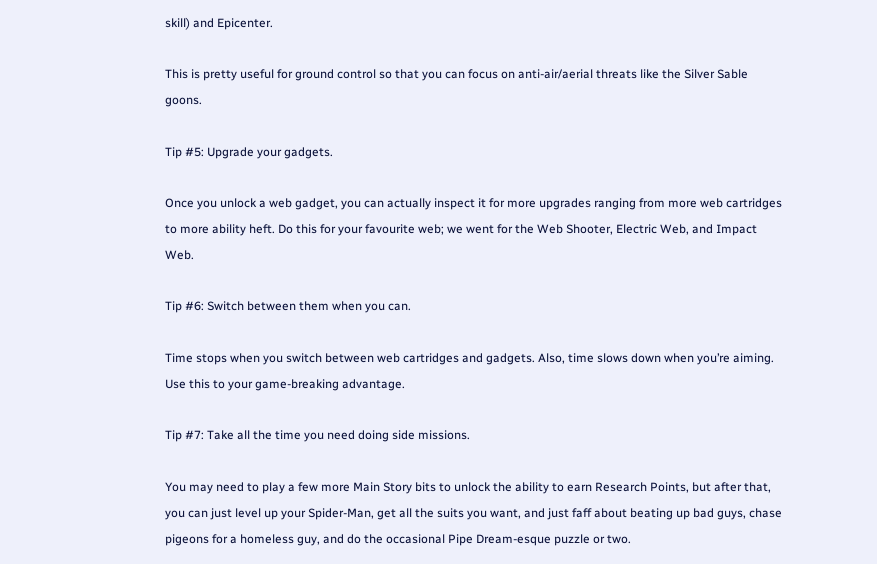skill) and Epicenter.

This is pretty useful for ground control so that you can focus on anti-air/aerial threats like the Silver Sable goons.

Tip #5: Upgrade your gadgets.

Once you unlock a web gadget, you can actually inspect it for more upgrades ranging from more web cartridges to more ability heft. Do this for your favourite web; we went for the Web Shooter, Electric Web, and Impact Web.

Tip #6: Switch between them when you can.

Time stops when you switch between web cartridges and gadgets. Also, time slows down when you’re aiming. Use this to your game-breaking advantage.

Tip #7: Take all the time you need doing side missions.

You may need to play a few more Main Story bits to unlock the ability to earn Research Points, but after that, you can just level up your Spider-Man, get all the suits you want, and just faff about beating up bad guys, chase pigeons for a homeless guy, and do the occasional Pipe Dream-esque puzzle or two.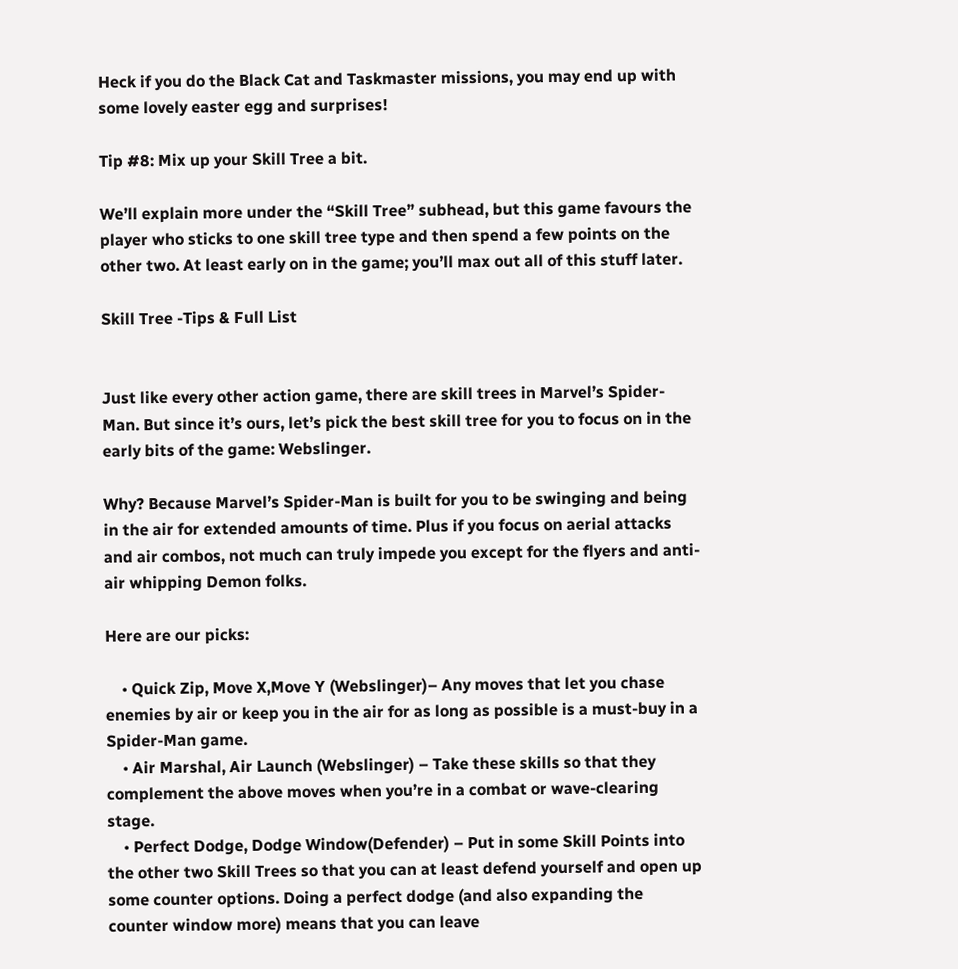Heck if you do the Black Cat and Taskmaster missions, you may end up with some lovely easter egg and surprises!

Tip #8: Mix up your Skill Tree a bit.

We’ll explain more under the “Skill Tree” subhead, but this game favours the player who sticks to one skill tree type and then spend a few points on the other two. At least early on in the game; you’ll max out all of this stuff later.

Skill Tree -Tips & Full List


Just like every other action game, there are skill trees in Marvel’s Spider-Man. But since it’s ours, let’s pick the best skill tree for you to focus on in the early bits of the game: Webslinger.

Why? Because Marvel’s Spider-Man is built for you to be swinging and being in the air for extended amounts of time. Plus if you focus on aerial attacks and air combos, not much can truly impede you except for the flyers and anti-air whipping Demon folks.

Here are our picks:

    • Quick Zip, Move X,Move Y (Webslinger)– Any moves that let you chase enemies by air or keep you in the air for as long as possible is a must-buy in a Spider-Man game.
    • Air Marshal, Air Launch (Webslinger) – Take these skills so that they complement the above moves when you’re in a combat or wave-clearing stage.
    • Perfect Dodge, Dodge Window(Defender) – Put in some Skill Points into the other two Skill Trees so that you can at least defend yourself and open up some counter options. Doing a perfect dodge (and also expanding the counter window more) means that you can leave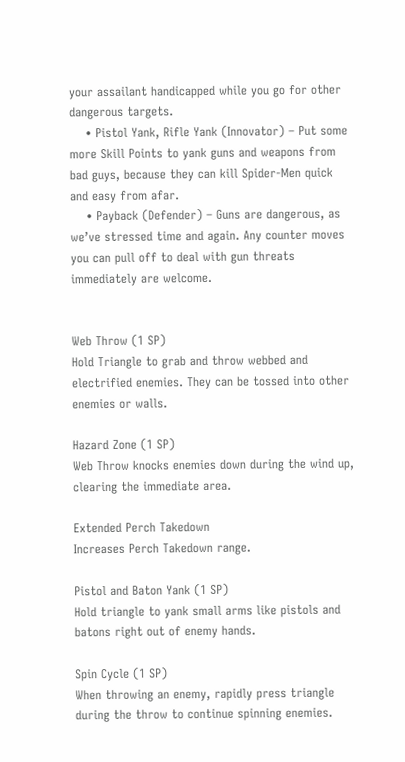your assailant handicapped while you go for other dangerous targets.
    • Pistol Yank, Rifle Yank (Innovator) – Put some more Skill Points to yank guns and weapons from bad guys, because they can kill Spider-Men quick and easy from afar.
    • Payback (Defender) – Guns are dangerous, as we’ve stressed time and again. Any counter moves you can pull off to deal with gun threats immediately are welcome.


Web Throw (1 SP)
Hold Triangle to grab and throw webbed and electrified enemies. They can be tossed into other enemies or walls.

Hazard Zone (1 SP)
Web Throw knocks enemies down during the wind up, clearing the immediate area.

Extended Perch Takedown
Increases Perch Takedown range.

Pistol and Baton Yank (1 SP)
Hold triangle to yank small arms like pistols and batons right out of enemy hands.

Spin Cycle (1 SP)
When throwing an enemy, rapidly press triangle during the throw to continue spinning enemies.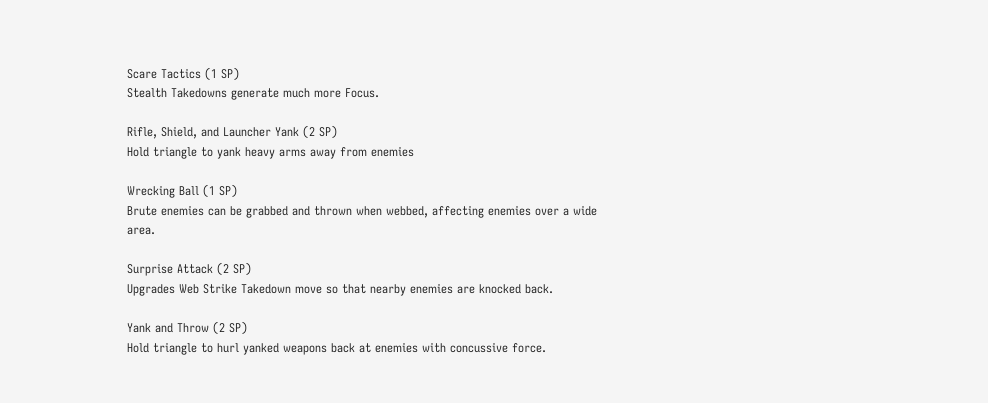Scare Tactics (1 SP)
Stealth Takedowns generate much more Focus.

Rifle, Shield, and Launcher Yank (2 SP)
Hold triangle to yank heavy arms away from enemies

Wrecking Ball (1 SP)
Brute enemies can be grabbed and thrown when webbed, affecting enemies over a wide area.

Surprise Attack (2 SP)
Upgrades Web Strike Takedown move so that nearby enemies are knocked back.

Yank and Throw (2 SP)
Hold triangle to hurl yanked weapons back at enemies with concussive force.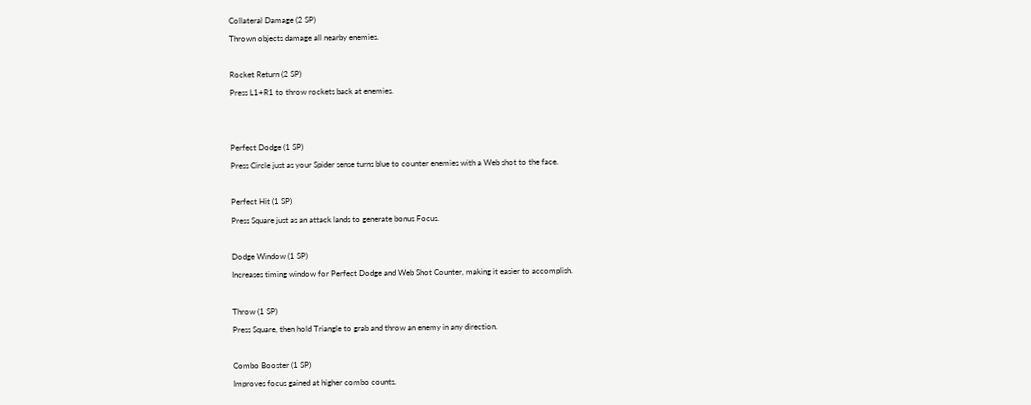Collateral Damage (2 SP)
Thrown objects damage all nearby enemies.

Rocket Return (2 SP)
Press L1+R1 to throw rockets back at enemies.


Perfect Dodge (1 SP)
Press Circle just as your Spider sense turns blue to counter enemies with a Web shot to the face.

Perfect Hit (1 SP)
Press Square just as an attack lands to generate bonus Focus.

Dodge Window (1 SP)
Increases timing window for Perfect Dodge and Web Shot Counter, making it easier to accomplish.

Throw (1 SP)
Press Square, then hold Triangle to grab and throw an enemy in any direction.

Combo Booster (1 SP)
Improves focus gained at higher combo counts.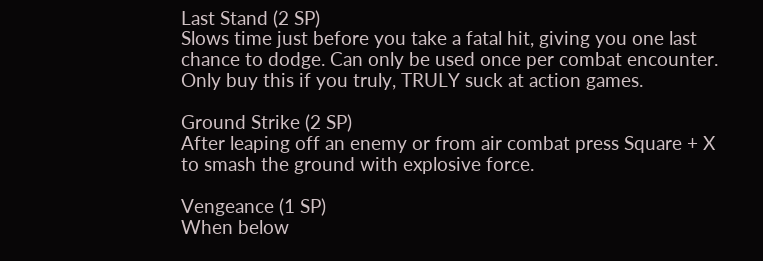Last Stand (2 SP)
Slows time just before you take a fatal hit, giving you one last chance to dodge. Can only be used once per combat encounter. Only buy this if you truly, TRULY suck at action games.

Ground Strike (2 SP)
After leaping off an enemy or from air combat press Square + X to smash the ground with explosive force.

Vengeance (1 SP)
When below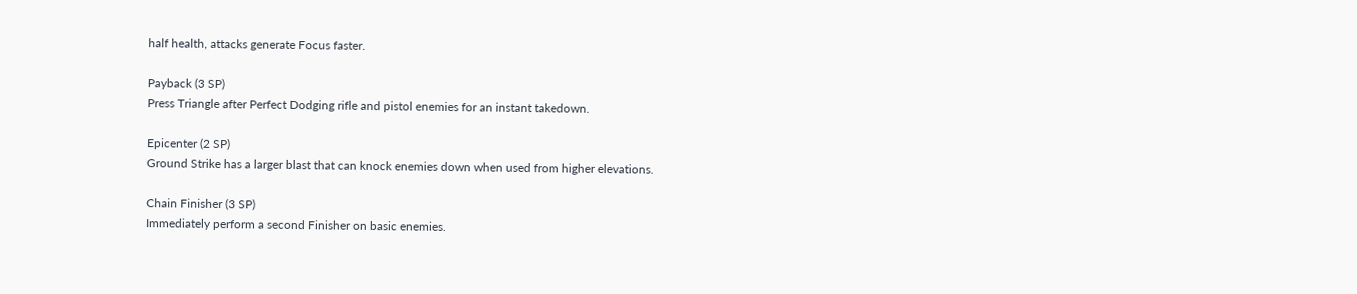half health, attacks generate Focus faster.

Payback (3 SP)
Press Triangle after Perfect Dodging rifle and pistol enemies for an instant takedown.

Epicenter (2 SP)
Ground Strike has a larger blast that can knock enemies down when used from higher elevations.

Chain Finisher (3 SP)
Immediately perform a second Finisher on basic enemies.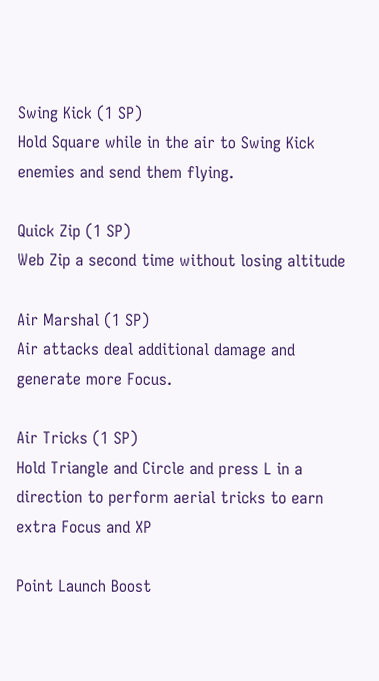Swing Kick (1 SP)
Hold Square while in the air to Swing Kick enemies and send them flying.

Quick Zip (1 SP)
Web Zip a second time without losing altitude

Air Marshal (1 SP)
Air attacks deal additional damage and generate more Focus.

Air Tricks (1 SP)
Hold Triangle and Circle and press L in a direction to perform aerial tricks to earn extra Focus and XP

Point Launch Boost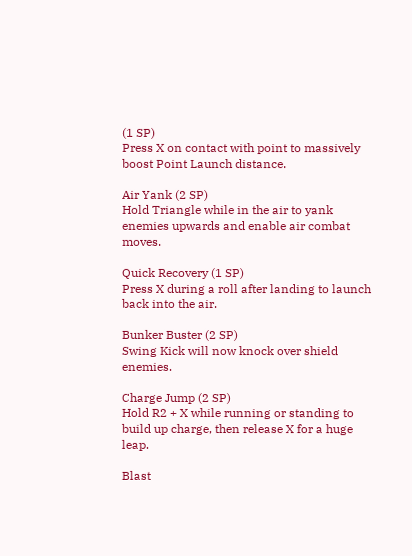(1 SP)
Press X on contact with point to massively boost Point Launch distance.

Air Yank (2 SP)
Hold Triangle while in the air to yank enemies upwards and enable air combat moves.

Quick Recovery (1 SP)
Press X during a roll after landing to launch back into the air.

Bunker Buster (2 SP)
Swing Kick will now knock over shield enemies.

Charge Jump (2 SP)
Hold R2 + X while running or standing to build up charge, then release X for a huge leap.

Blast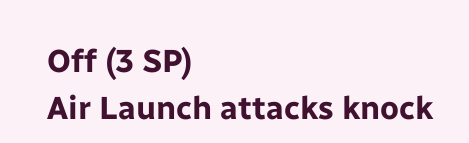Off (3 SP)
Air Launch attacks knock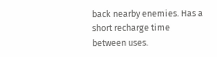back nearby enemies. Has a short recharge time between uses.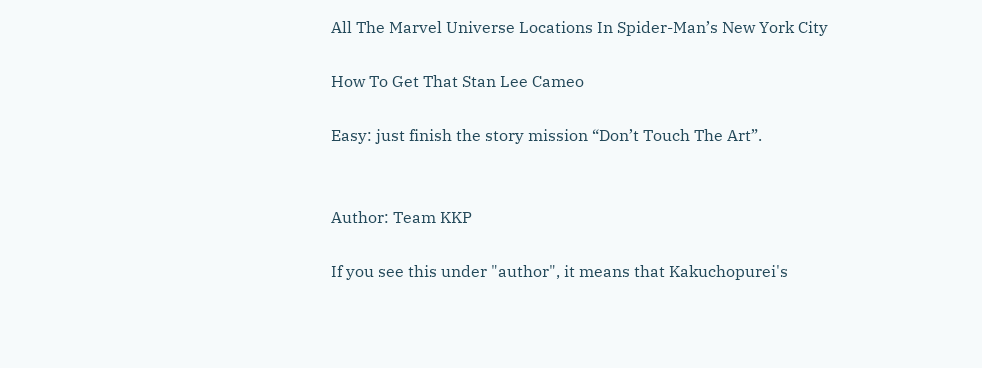All The Marvel Universe Locations In Spider-Man’s New York City

How To Get That Stan Lee Cameo

Easy: just finish the story mission “Don’t Touch The Art”.


Author: Team KKP

If you see this under "author", it means that Kakuchopurei's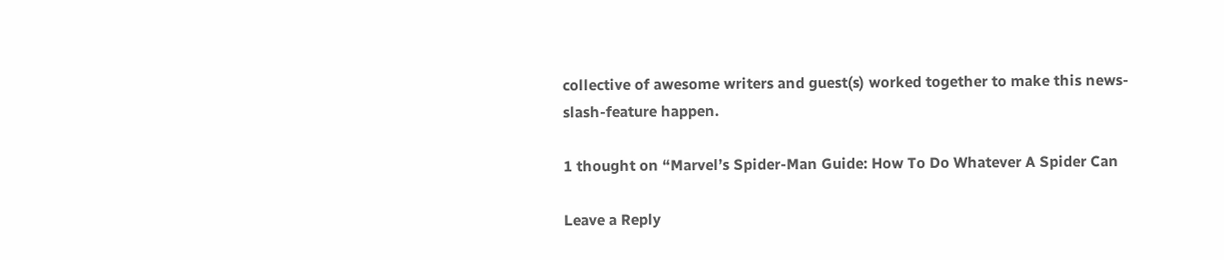collective of awesome writers and guest(s) worked together to make this news-slash-feature happen.

1 thought on “Marvel’s Spider-Man Guide: How To Do Whatever A Spider Can

Leave a Reply